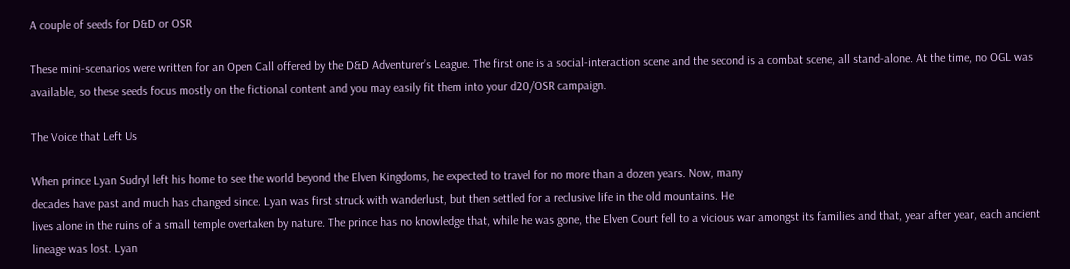A couple of seeds for D&D or OSR

These mini-scenarios were written for an Open Call offered by the D&D Adventurer’s League. The first one is a social-interaction scene and the second is a combat scene, all stand-alone. At the time, no OGL was available, so these seeds focus mostly on the fictional content and you may easily fit them into your d20/OSR campaign.

The Voice that Left Us

When prince Lyan Sudryl left his home to see the world beyond the Elven Kingdoms, he expected to travel for no more than a dozen years. Now, many
decades have past and much has changed since. Lyan was first struck with wanderlust, but then settled for a reclusive life in the old mountains. He
lives alone in the ruins of a small temple overtaken by nature. The prince has no knowledge that, while he was gone, the Elven Court fell to a vicious war amongst its families and that, year after year, each ancient lineage was lost. Lyan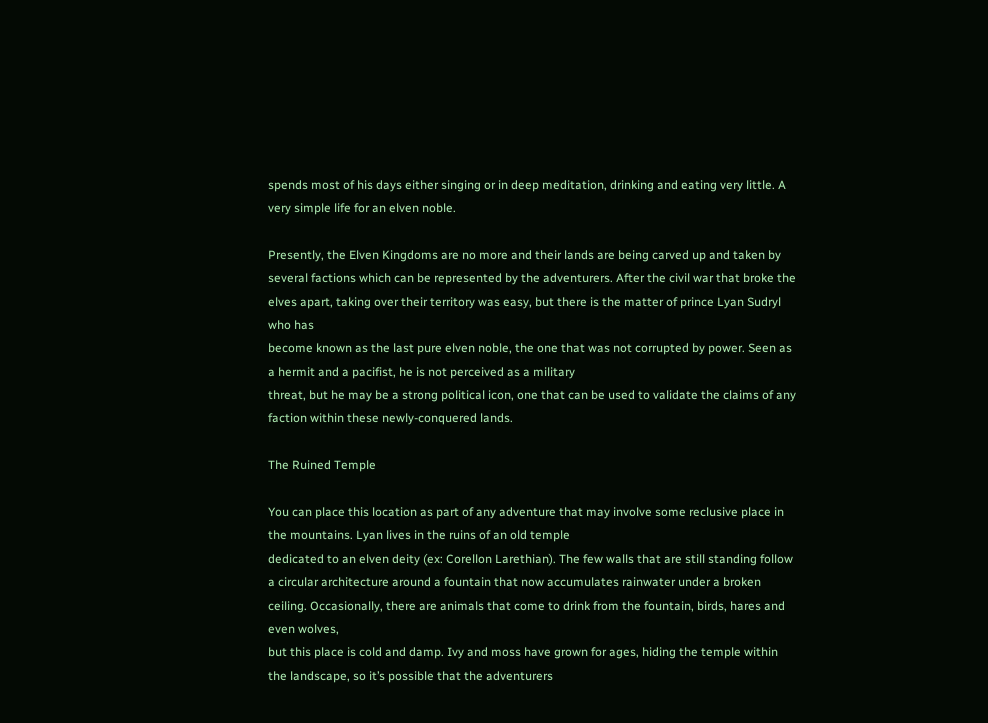spends most of his days either singing or in deep meditation, drinking and eating very little. A very simple life for an elven noble.

Presently, the Elven Kingdoms are no more and their lands are being carved up and taken by several factions which can be represented by the adventurers. After the civil war that broke the elves apart, taking over their territory was easy, but there is the matter of prince Lyan Sudryl who has
become known as the last pure elven noble, the one that was not corrupted by power. Seen as a hermit and a pacifist, he is not perceived as a military
threat, but he may be a strong political icon, one that can be used to validate the claims of any faction within these newly-conquered lands.

The Ruined Temple

You can place this location as part of any adventure that may involve some reclusive place in the mountains. Lyan lives in the ruins of an old temple
dedicated to an elven deity (ex: Corellon Larethian). The few walls that are still standing follow a circular architecture around a fountain that now accumulates rainwater under a broken ceiling. Occasionally, there are animals that come to drink from the fountain, birds, hares and even wolves,
but this place is cold and damp. Ivy and moss have grown for ages, hiding the temple within the landscape, so it’s possible that the adventurers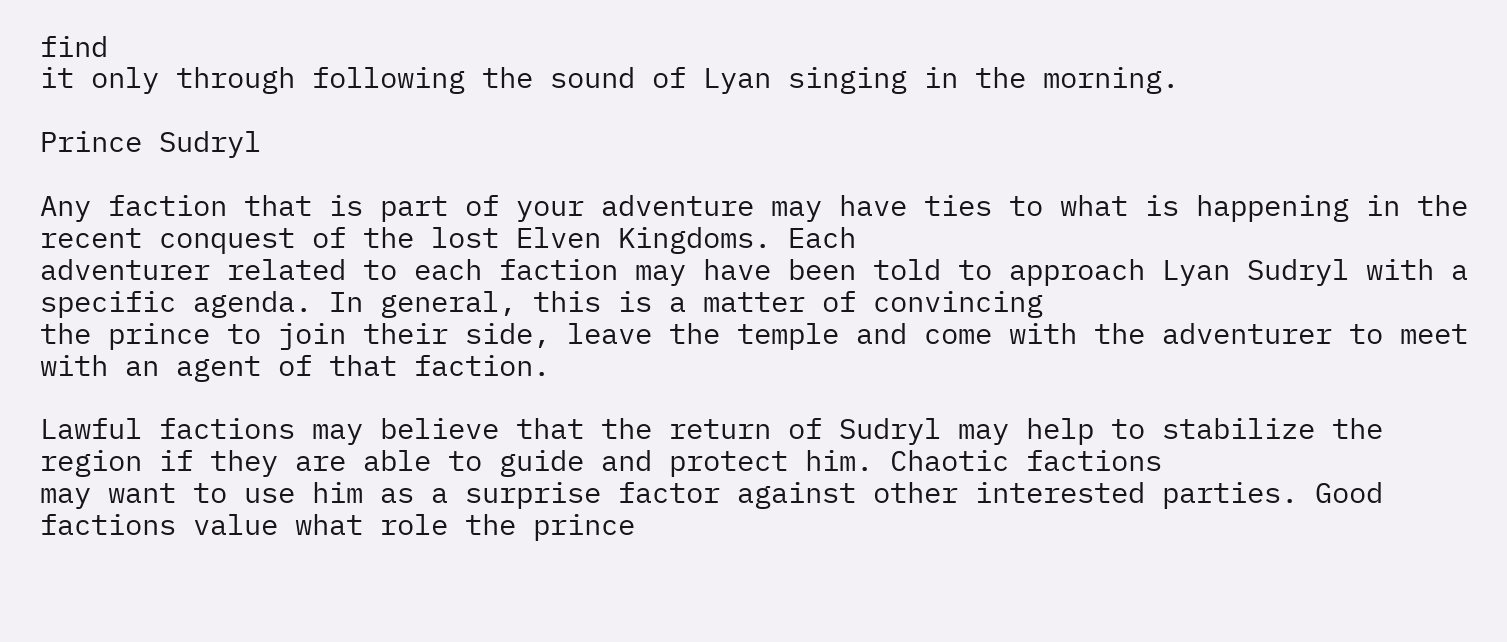find
it only through following the sound of Lyan singing in the morning.

Prince Sudryl

Any faction that is part of your adventure may have ties to what is happening in the recent conquest of the lost Elven Kingdoms. Each
adventurer related to each faction may have been told to approach Lyan Sudryl with a specific agenda. In general, this is a matter of convincing
the prince to join their side, leave the temple and come with the adventurer to meet with an agent of that faction.

Lawful factions may believe that the return of Sudryl may help to stabilize the region if they are able to guide and protect him. Chaotic factions
may want to use him as a surprise factor against other interested parties. Good factions value what role the prince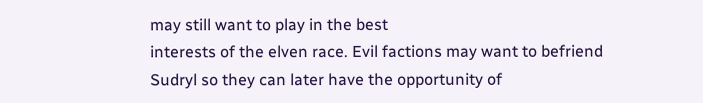may still want to play in the best
interests of the elven race. Evil factions may want to befriend Sudryl so they can later have the opportunity of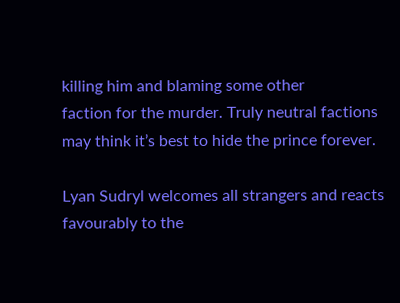killing him and blaming some other
faction for the murder. Truly neutral factions may think it’s best to hide the prince forever.

Lyan Sudryl welcomes all strangers and reacts favourably to the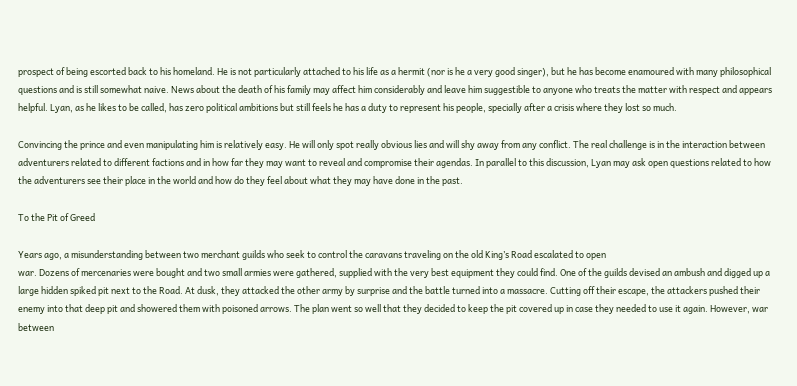prospect of being escorted back to his homeland. He is not particularly attached to his life as a hermit (nor is he a very good singer), but he has become enamoured with many philosophical questions and is still somewhat naive. News about the death of his family may affect him considerably and leave him suggestible to anyone who treats the matter with respect and appears helpful. Lyan, as he likes to be called, has zero political ambitions but still feels he has a duty to represent his people, specially after a crisis where they lost so much.

Convincing the prince and even manipulating him is relatively easy. He will only spot really obvious lies and will shy away from any conflict. The real challenge is in the interaction between adventurers related to different factions and in how far they may want to reveal and compromise their agendas. In parallel to this discussion, Lyan may ask open questions related to how the adventurers see their place in the world and how do they feel about what they may have done in the past.

To the Pit of Greed

Years ago, a misunderstanding between two merchant guilds who seek to control the caravans traveling on the old King’s Road escalated to open
war. Dozens of mercenaries were bought and two small armies were gathered, supplied with the very best equipment they could find. One of the guilds devised an ambush and digged up a large hidden spiked pit next to the Road. At dusk, they attacked the other army by surprise and the battle turned into a massacre. Cutting off their escape, the attackers pushed their enemy into that deep pit and showered them with poisoned arrows. The plan went so well that they decided to keep the pit covered up in case they needed to use it again. However, war between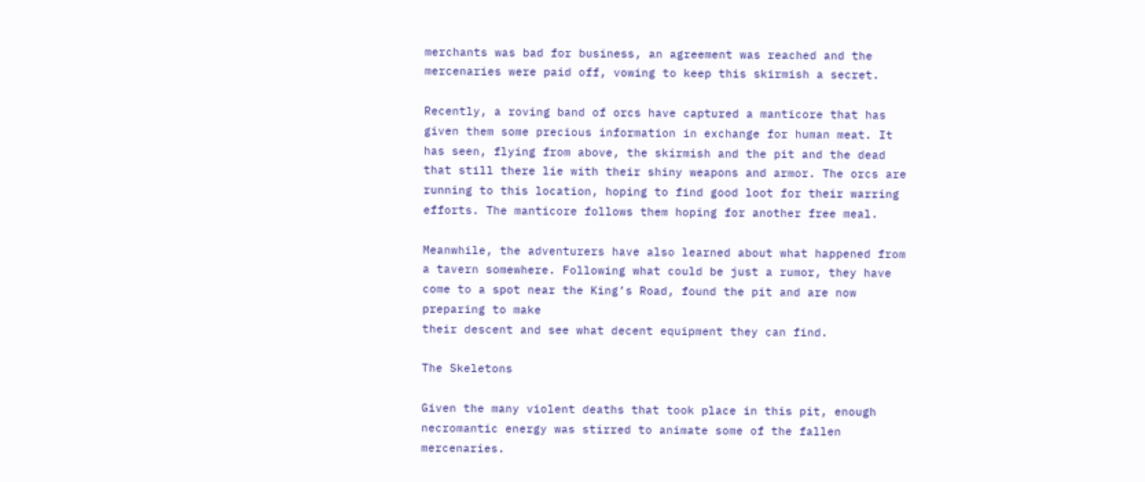merchants was bad for business, an agreement was reached and the mercenaries were paid off, vowing to keep this skirmish a secret.

Recently, a roving band of orcs have captured a manticore that has given them some precious information in exchange for human meat. It has seen, flying from above, the skirmish and the pit and the dead that still there lie with their shiny weapons and armor. The orcs are running to this location, hoping to find good loot for their warring efforts. The manticore follows them hoping for another free meal.

Meanwhile, the adventurers have also learned about what happened from a tavern somewhere. Following what could be just a rumor, they have come to a spot near the King’s Road, found the pit and are now preparing to make
their descent and see what decent equipment they can find.

The Skeletons

Given the many violent deaths that took place in this pit, enough necromantic energy was stirred to animate some of the fallen mercenaries.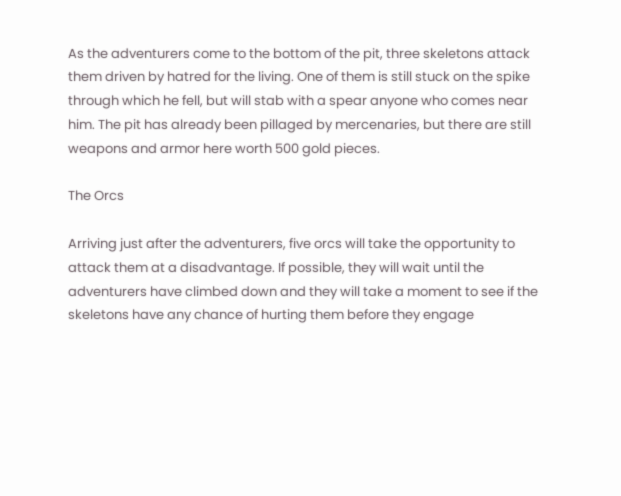As the adventurers come to the bottom of the pit, three skeletons attack them driven by hatred for the living. One of them is still stuck on the spike
through which he fell, but will stab with a spear anyone who comes near him. The pit has already been pillaged by mercenaries, but there are still weapons and armor here worth 500 gold pieces.

The Orcs

Arriving just after the adventurers, five orcs will take the opportunity to attack them at a disadvantage. If possible, they will wait until the adventurers have climbed down and they will take a moment to see if the skeletons have any chance of hurting them before they engage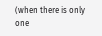(when there is only one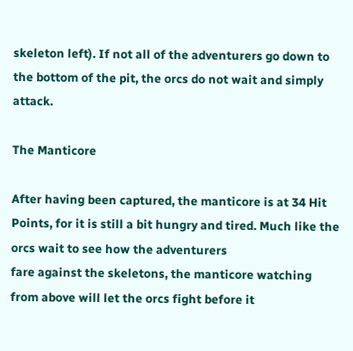skeleton left). If not all of the adventurers go down to the bottom of the pit, the orcs do not wait and simply attack.

The Manticore

After having been captured, the manticore is at 34 Hit Points, for it is still a bit hungry and tired. Much like the orcs wait to see how the adventurers
fare against the skeletons, the manticore watching from above will let the orcs fight before it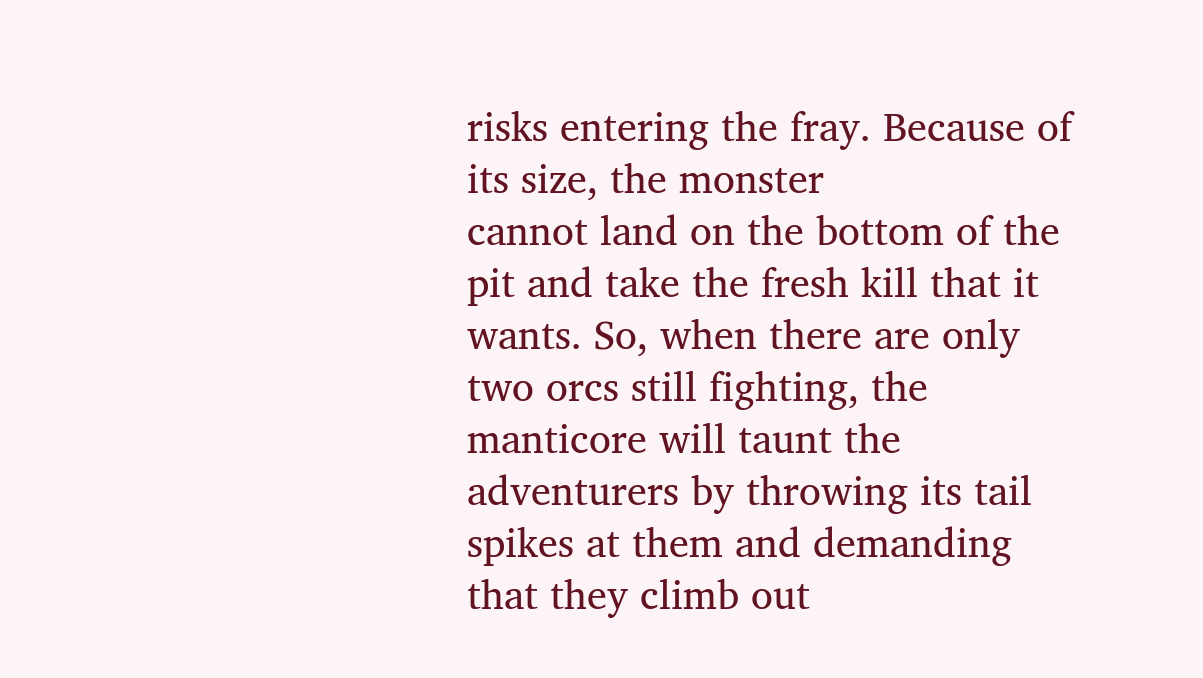risks entering the fray. Because of its size, the monster
cannot land on the bottom of the pit and take the fresh kill that it wants. So, when there are only two orcs still fighting, the manticore will taunt the
adventurers by throwing its tail spikes at them and demanding that they climb out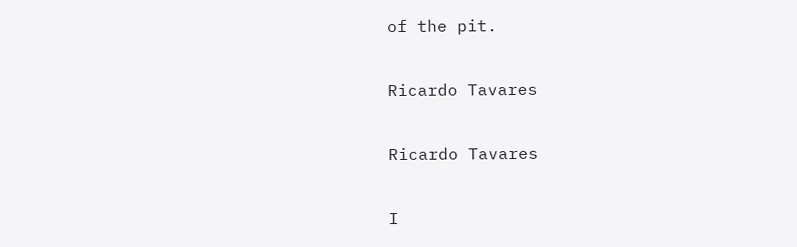of the pit.

Ricardo Tavares

Ricardo Tavares

I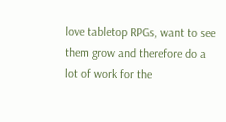love tabletop RPGs, want to see them grow and therefore do a lot of work for the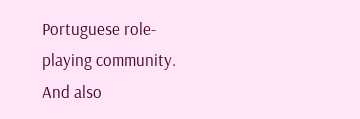Portuguese role-playing community. And also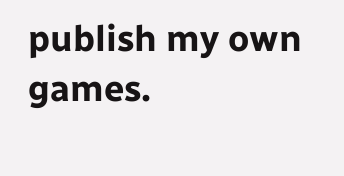publish my own games.